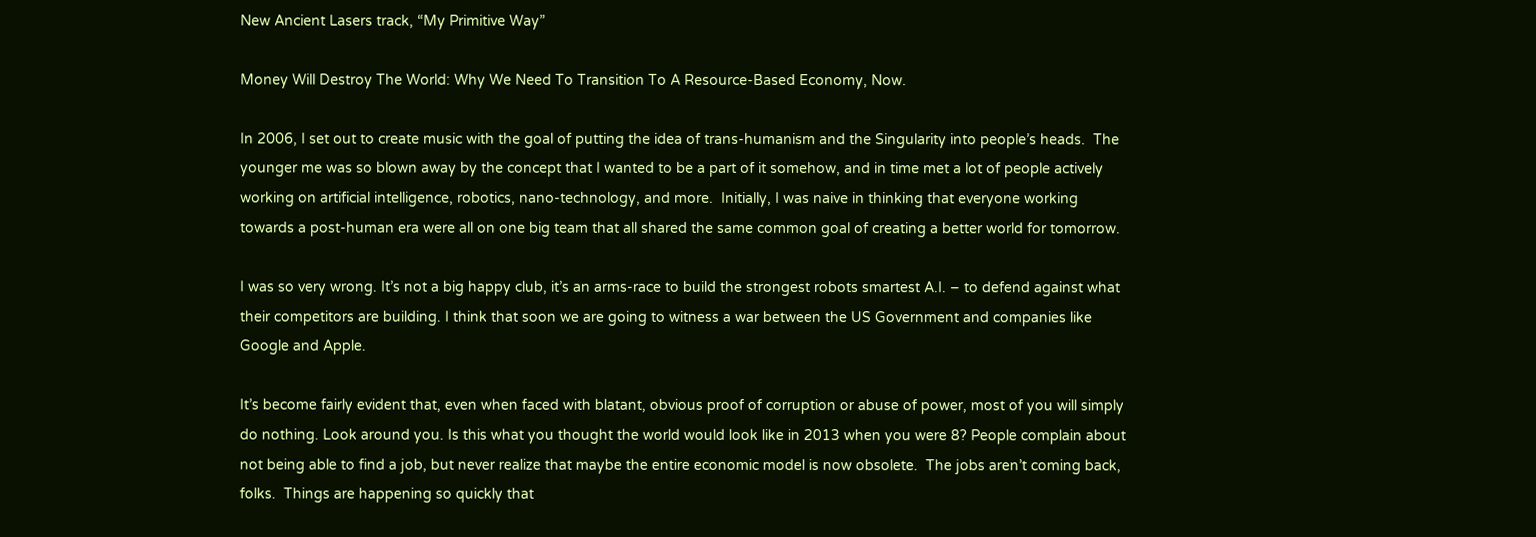New Ancient Lasers track, “My Primitive Way”

Money Will Destroy The World: Why We Need To Transition To A Resource-Based Economy, Now.

In 2006, I set out to create music with the goal of putting the idea of trans-humanism and the Singularity into people’s heads.  The younger me was so blown away by the concept that I wanted to be a part of it somehow, and in time met a lot of people actively working on artificial intelligence, robotics, nano-technology, and more.  Initially, I was naive in thinking that everyone working towards a post-human era were all on one big team that all shared the same common goal of creating a better world for tomorrow.

I was so very wrong. It’s not a big happy club, it’s an arms-race to build the strongest robots smartest A.I. – to defend against what their competitors are building. I think that soon we are going to witness a war between the US Government and companies like Google and Apple.

It’s become fairly evident that, even when faced with blatant, obvious proof of corruption or abuse of power, most of you will simply do nothing. Look around you. Is this what you thought the world would look like in 2013 when you were 8? People complain about not being able to find a job, but never realize that maybe the entire economic model is now obsolete.  The jobs aren’t coming back, folks.  Things are happening so quickly that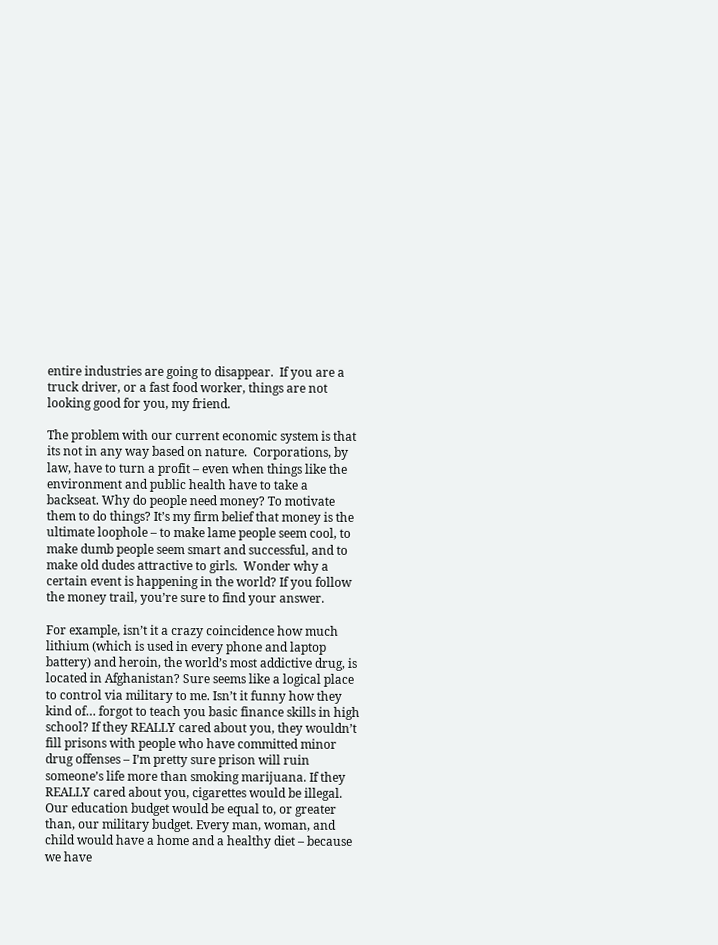entire industries are going to disappear.  If you are a truck driver, or a fast food worker, things are not looking good for you, my friend.

The problem with our current economic system is that its not in any way based on nature.  Corporations, by law, have to turn a profit – even when things like the environment and public health have to take a backseat. Why do people need money? To motivate them to do things? It’s my firm belief that money is the ultimate loophole – to make lame people seem cool, to make dumb people seem smart and successful, and to make old dudes attractive to girls.  Wonder why a certain event is happening in the world? If you follow the money trail, you’re sure to find your answer.

For example, isn’t it a crazy coincidence how much lithium (which is used in every phone and laptop battery) and heroin, the world’s most addictive drug, is located in Afghanistan? Sure seems like a logical place to control via military to me. Isn’t it funny how they kind of… forgot to teach you basic finance skills in high school? If they REALLY cared about you, they wouldn’t fill prisons with people who have committed minor drug offenses – I’m pretty sure prison will ruin someone’s life more than smoking marijuana. If they REALLY cared about you, cigarettes would be illegal. Our education budget would be equal to, or greater than, our military budget. Every man, woman, and child would have a home and a healthy diet – because we have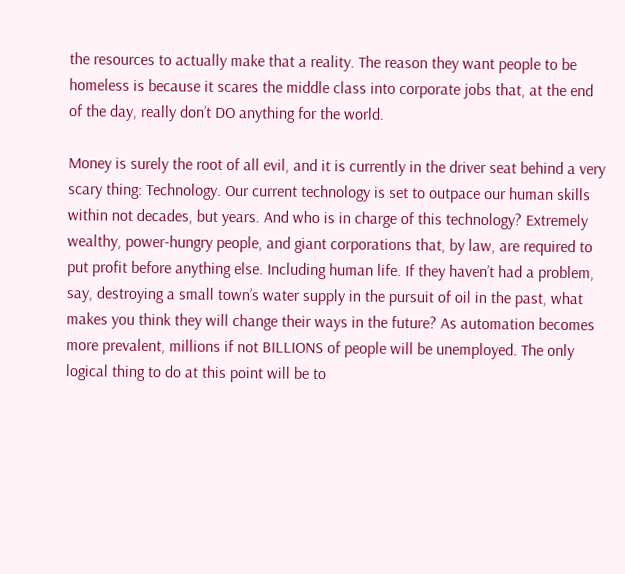the resources to actually make that a reality. The reason they want people to be homeless is because it scares the middle class into corporate jobs that, at the end of the day, really don’t DO anything for the world.

Money is surely the root of all evil, and it is currently in the driver seat behind a very scary thing: Technology. Our current technology is set to outpace our human skills within not decades, but years. And who is in charge of this technology? Extremely wealthy, power-hungry people, and giant corporations that, by law, are required to put profit before anything else. Including human life. If they haven’t had a problem, say, destroying a small town’s water supply in the pursuit of oil in the past, what makes you think they will change their ways in the future? As automation becomes more prevalent, millions if not BILLIONS of people will be unemployed. The only logical thing to do at this point will be to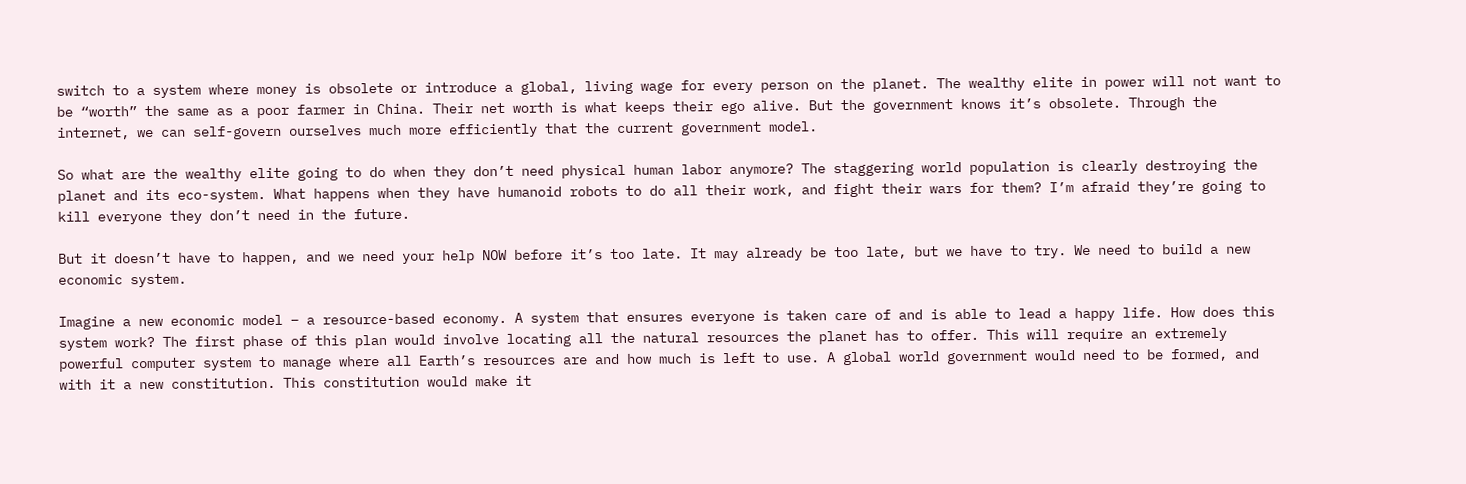switch to a system where money is obsolete or introduce a global, living wage for every person on the planet. The wealthy elite in power will not want to be “worth” the same as a poor farmer in China. Their net worth is what keeps their ego alive. But the government knows it’s obsolete. Through the internet, we can self-govern ourselves much more efficiently that the current government model.

So what are the wealthy elite going to do when they don’t need physical human labor anymore? The staggering world population is clearly destroying the planet and its eco-system. What happens when they have humanoid robots to do all their work, and fight their wars for them? I’m afraid they’re going to kill everyone they don’t need in the future.

But it doesn’t have to happen, and we need your help NOW before it’s too late. It may already be too late, but we have to try. We need to build a new economic system.

Imagine a new economic model – a resource-based economy. A system that ensures everyone is taken care of and is able to lead a happy life. How does this system work? The first phase of this plan would involve locating all the natural resources the planet has to offer. This will require an extremely powerful computer system to manage where all Earth’s resources are and how much is left to use. A global world government would need to be formed, and with it a new constitution. This constitution would make it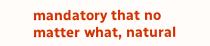mandatory that no matter what, natural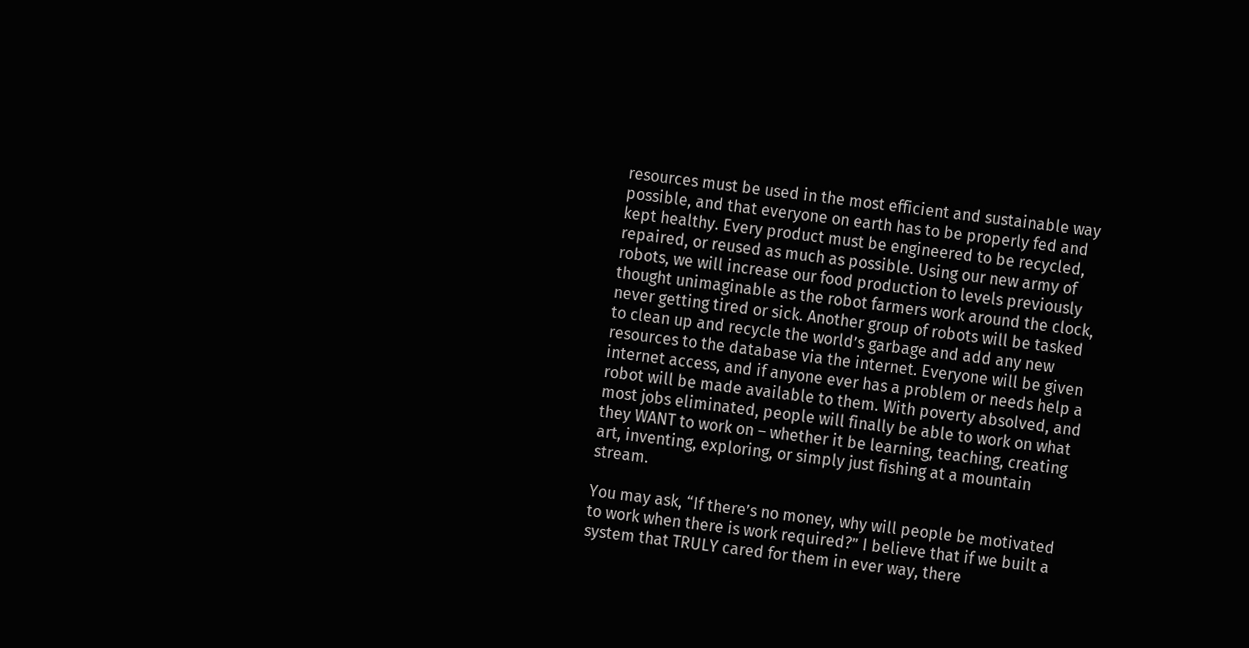resources must be used in the most efficient and sustainable way possible, and that everyone on earth has to be properly fed and kept healthy. Every product must be engineered to be recycled, repaired, or reused as much as possible. Using our new army of robots, we will increase our food production to levels previously thought unimaginable as the robot farmers work around the clock, never getting tired or sick. Another group of robots will be tasked to clean up and recycle the world’s garbage and add any new resources to the database via the internet. Everyone will be given internet access, and if anyone ever has a problem or needs help a robot will be made available to them. With poverty absolved, and most jobs eliminated, people will finally be able to work on what they WANT to work on – whether it be learning, teaching, creating art, inventing, exploring, or simply just fishing at a mountain stream.

You may ask, “If there’s no money, why will people be motivated to work when there is work required?” I believe that if we built a system that TRULY cared for them in ever way, there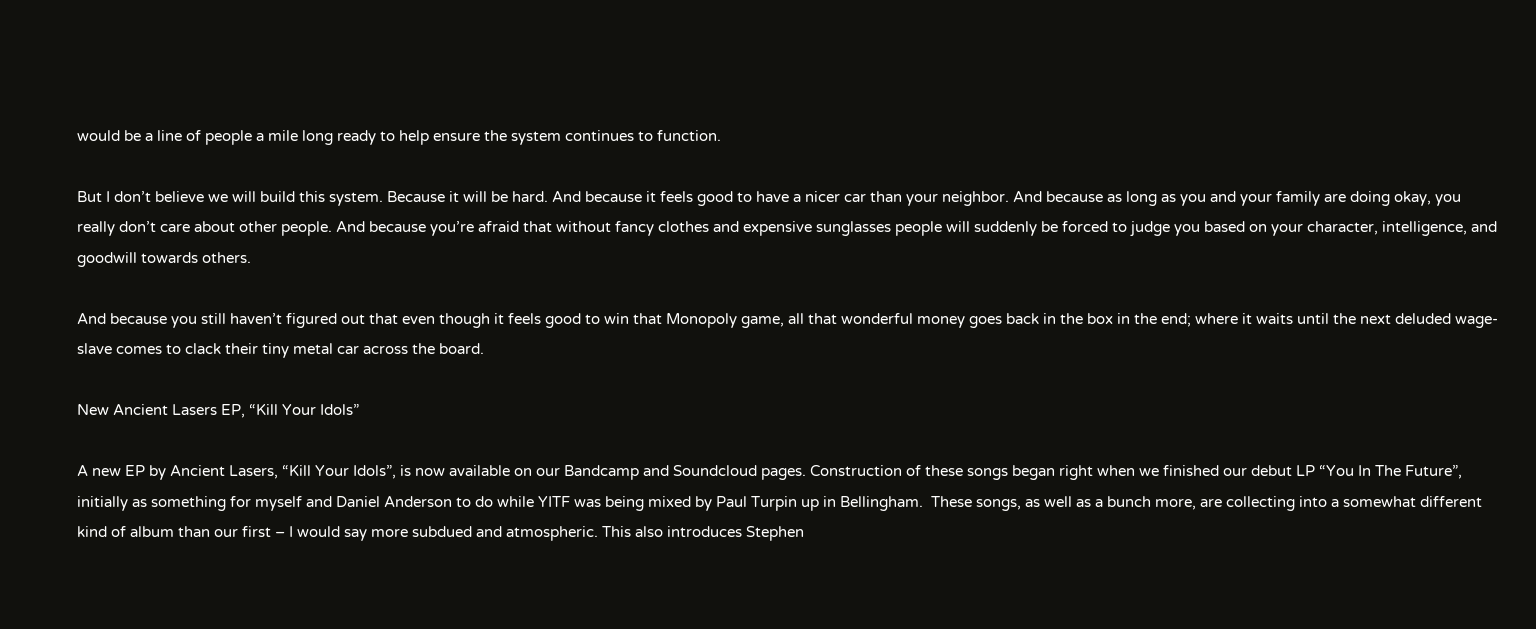would be a line of people a mile long ready to help ensure the system continues to function.

But I don’t believe we will build this system. Because it will be hard. And because it feels good to have a nicer car than your neighbor. And because as long as you and your family are doing okay, you really don’t care about other people. And because you’re afraid that without fancy clothes and expensive sunglasses people will suddenly be forced to judge you based on your character, intelligence, and goodwill towards others.

And because you still haven’t figured out that even though it feels good to win that Monopoly game, all that wonderful money goes back in the box in the end; where it waits until the next deluded wage-slave comes to clack their tiny metal car across the board.

New Ancient Lasers EP, “Kill Your Idols”

A new EP by Ancient Lasers, “Kill Your Idols”, is now available on our Bandcamp and Soundcloud pages. Construction of these songs began right when we finished our debut LP “You In The Future”, initially as something for myself and Daniel Anderson to do while YITF was being mixed by Paul Turpin up in Bellingham.  These songs, as well as a bunch more, are collecting into a somewhat different kind of album than our first – I would say more subdued and atmospheric. This also introduces Stephen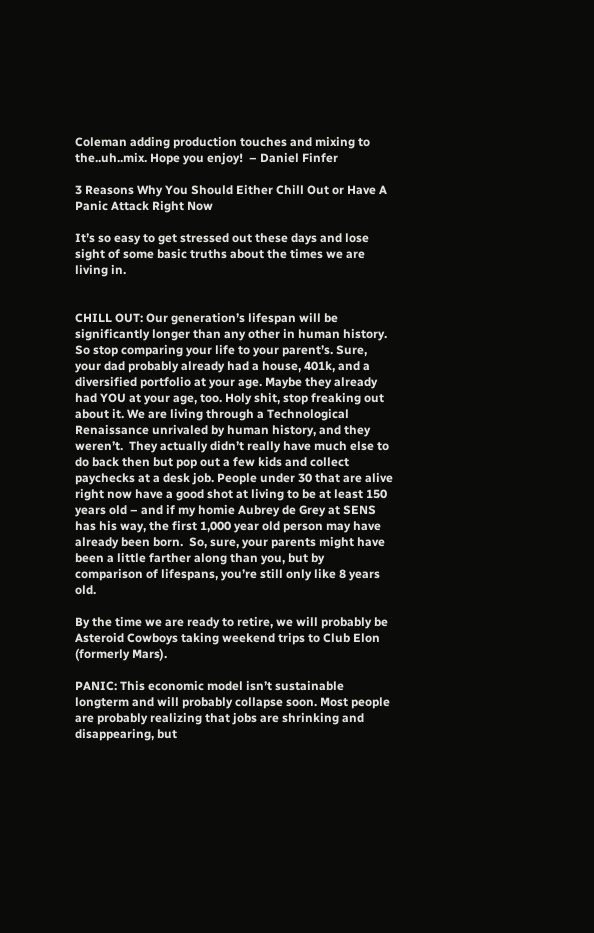Coleman adding production touches and mixing to the..uh..mix. Hope you enjoy!  – Daniel Finfer

3 Reasons Why You Should Either Chill Out or Have A Panic Attack Right Now

It’s so easy to get stressed out these days and lose sight of some basic truths about the times we are living in.


CHILL OUT: Our generation’s lifespan will be significantly longer than any other in human history. So stop comparing your life to your parent’s. Sure, your dad probably already had a house, 401k, and a diversified portfolio at your age. Maybe they already had YOU at your age, too. Holy shit, stop freaking out about it. We are living through a Technological Renaissance unrivaled by human history, and they weren’t.  They actually didn’t really have much else to do back then but pop out a few kids and collect paychecks at a desk job. People under 30 that are alive right now have a good shot at living to be at least 150 years old – and if my homie Aubrey de Grey at SENS has his way, the first 1,000 year old person may have already been born.  So, sure, your parents might have been a little farther along than you, but by comparison of lifespans, you’re still only like 8 years old.

By the time we are ready to retire, we will probably be Asteroid Cowboys taking weekend trips to Club Elon (formerly Mars).

PANIC: This economic model isn’t sustainable longterm and will probably collapse soon. Most people are probably realizing that jobs are shrinking and disappearing, but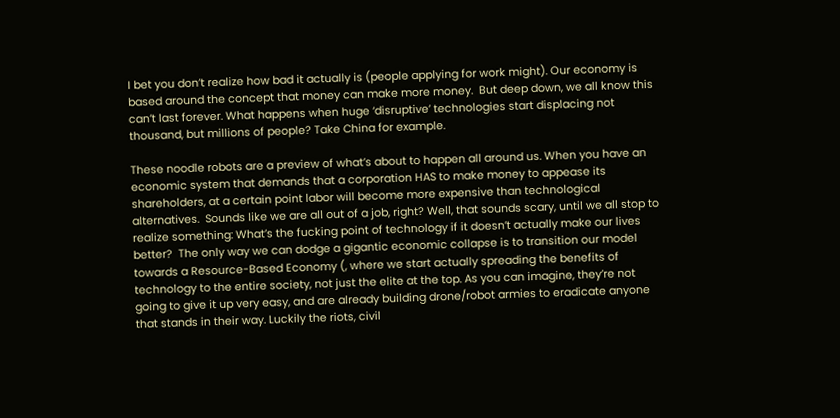I bet you don’t realize how bad it actually is (people applying for work might). Our economy is based around the concept that money can make more money.  But deep down, we all know this can’t last forever. What happens when huge ‘disruptive’ technologies start displacing not thousand, but millions of people? Take China for example.

These noodle robots are a preview of what’s about to happen all around us. When you have an economic system that demands that a corporation HAS to make money to appease its shareholders, at a certain point labor will become more expensive than technological alternatives.  Sounds like we are all out of a job, right? Well, that sounds scary, until we all stop to realize something: What’s the fucking point of technology if it doesn’t actually make our lives better?  The only way we can dodge a gigantic economic collapse is to transition our model towards a Resource-Based Economy (, where we start actually spreading the benefits of technology to the entire society, not just the elite at the top. As you can imagine, they’re not going to give it up very easy, and are already building drone/robot armies to eradicate anyone that stands in their way. Luckily the riots, civil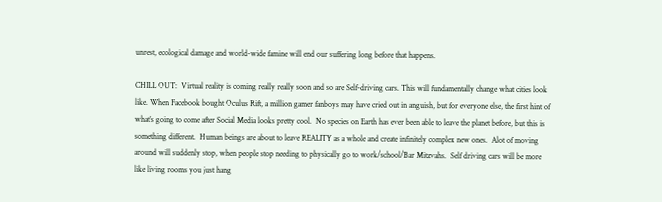unrest, ecological damage and world-wide famine will end our suffering long before that happens.

CHILL OUT:  Virtual reality is coming really really soon and so are Self-driving cars. This will fundamentally change what cities look like. When Facebook bought Oculus Rift, a million gamer fanboys may have cried out in anguish, but for everyone else, the first hint of what’s going to come after Social Media looks pretty cool.  No species on Earth has ever been able to leave the planet before, but this is something different.  Human beings are about to leave REALITY as a whole and create infinitely complex new ones.  Alot of moving around will suddenly stop, when people stop needing to physically go to work/school/Bar Mitzvahs.  Self driving cars will be more like living rooms you just hang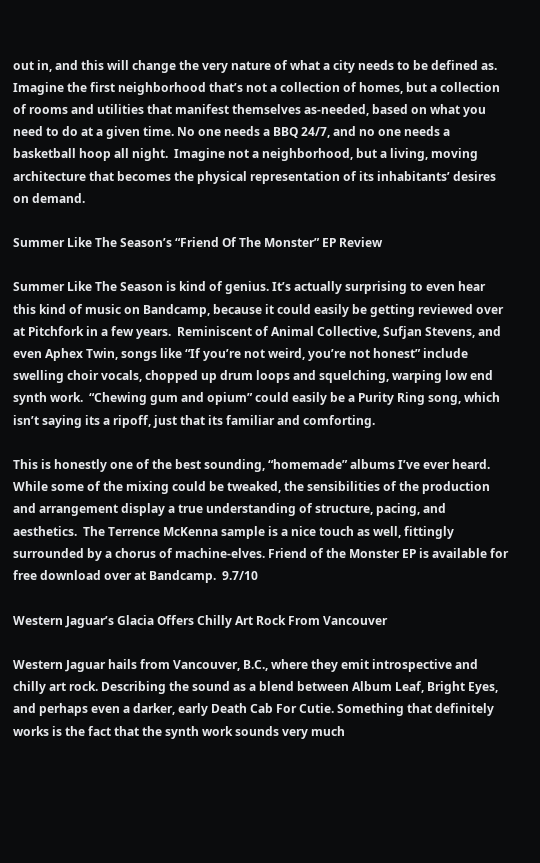out in, and this will change the very nature of what a city needs to be defined as.  Imagine the first neighborhood that’s not a collection of homes, but a collection of rooms and utilities that manifest themselves as-needed, based on what you need to do at a given time. No one needs a BBQ 24/7, and no one needs a basketball hoop all night.  Imagine not a neighborhood, but a living, moving architecture that becomes the physical representation of its inhabitants’ desires on demand.

Summer Like The Season’s “Friend Of The Monster” EP Review

Summer Like The Season is kind of genius. It’s actually surprising to even hear this kind of music on Bandcamp, because it could easily be getting reviewed over at Pitchfork in a few years.  Reminiscent of Animal Collective, Sufjan Stevens, and even Aphex Twin, songs like “If you’re not weird, you’re not honest” include swelling choir vocals, chopped up drum loops and squelching, warping low end synth work.  “Chewing gum and opium” could easily be a Purity Ring song, which isn’t saying its a ripoff, just that its familiar and comforting.

This is honestly one of the best sounding, “homemade” albums I’ve ever heard. While some of the mixing could be tweaked, the sensibilities of the production and arrangement display a true understanding of structure, pacing, and aesthetics.  The Terrence McKenna sample is a nice touch as well, fittingly surrounded by a chorus of machine-elves. Friend of the Monster EP is available for free download over at Bandcamp.  9.7/10

Western Jaguar’s Glacia Offers Chilly Art Rock From Vancouver

Western Jaguar hails from Vancouver, B.C., where they emit introspective and chilly art rock. Describing the sound as a blend between Album Leaf, Bright Eyes, and perhaps even a darker, early Death Cab For Cutie. Something that definitely works is the fact that the synth work sounds very much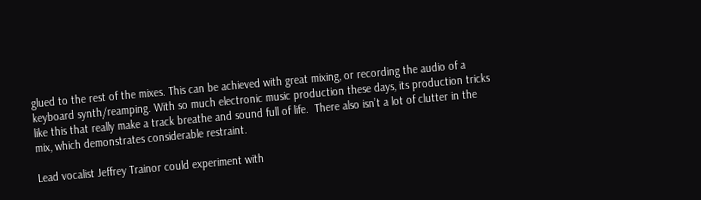glued to the rest of the mixes. This can be achieved with great mixing, or recording the audio of a keyboard synth/reamping. With so much electronic music production these days, its production tricks like this that really make a track breathe and sound full of life.  There also isn’t a lot of clutter in the mix, which demonstrates considerable restraint.

Lead vocalist Jeffrey Trainor could experiment with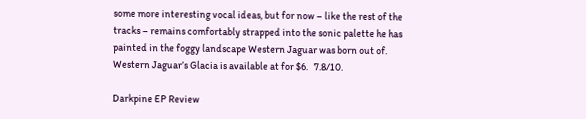some more interesting vocal ideas, but for now – like the rest of the tracks – remains comfortably strapped into the sonic palette he has painted in the foggy landscape Western Jaguar was born out of. Western Jaguar’s Glacia is available at for $6.   7.8/10.

Darkpine EP Review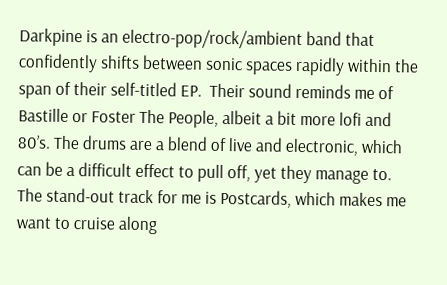Darkpine is an electro-pop/rock/ambient band that confidently shifts between sonic spaces rapidly within the span of their self-titled EP.  Their sound reminds me of Bastille or Foster The People, albeit a bit more lofi and 80’s. The drums are a blend of live and electronic, which can be a difficult effect to pull off, yet they manage to.  The stand-out track for me is Postcards, which makes me want to cruise along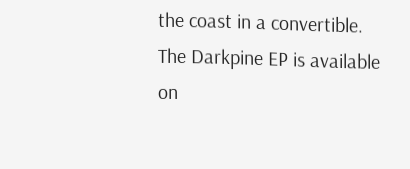the coast in a convertible. The Darkpine EP is available on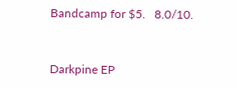Bandcamp for $5.   8.0/10.



Darkpine EP